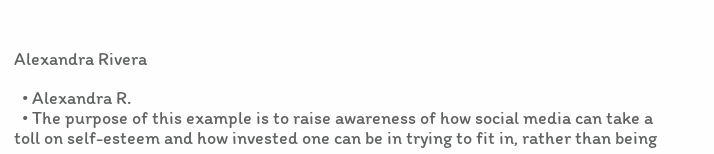Alexandra Rivera

  • Alexandra R.
  • The purpose of this example is to raise awareness of how social media can take a toll on self-esteem and how invested one can be in trying to fit in, rather than being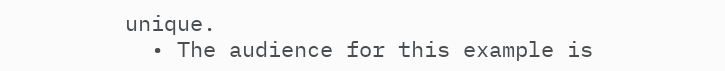unique.
  • The audience for this example is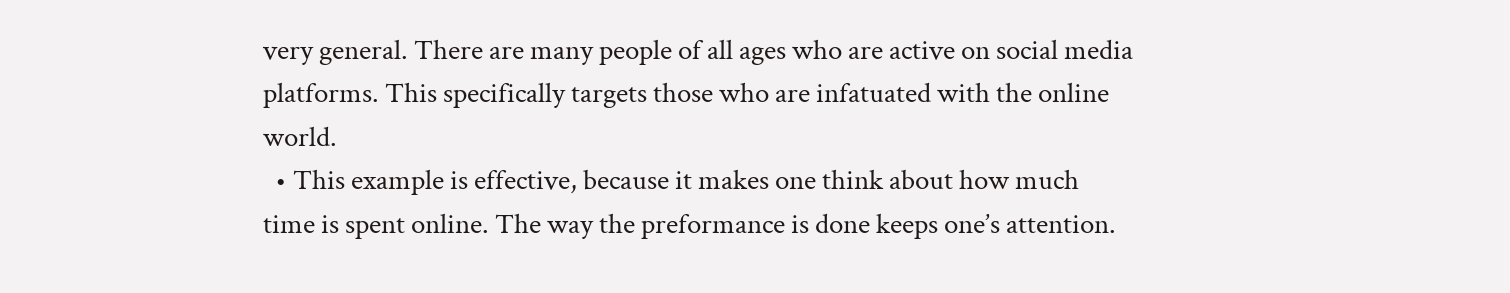very general. There are many people of all ages who are active on social media platforms. This specifically targets those who are infatuated with the online world.
  • This example is effective, because it makes one think about how much time is spent online. The way the preformance is done keeps one’s attention.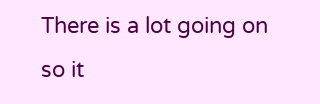There is a lot going on so it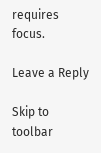requires focus.

Leave a Reply

Skip to toolbar